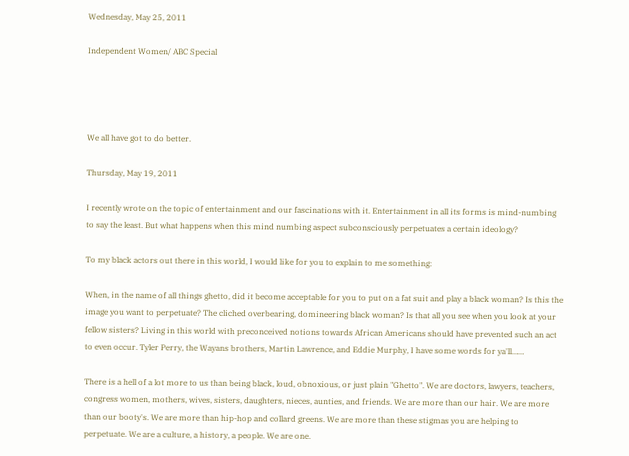Wednesday, May 25, 2011

Independent Women/ ABC Special




We all have got to do better.

Thursday, May 19, 2011

I recently wrote on the topic of entertainment and our fascinations with it. Entertainment in all its forms is mind-numbing to say the least. But what happens when this mind numbing aspect subconsciously perpetuates a certain ideology?

To my black actors out there in this world, I would like for you to explain to me something:

When, in the name of all things ghetto, did it become acceptable for you to put on a fat suit and play a black woman? Is this the image you want to perpetuate? The cliched overbearing, domineering black woman? Is that all you see when you look at your fellow sisters? Living in this world with preconceived notions towards African Americans should have prevented such an act to even occur. Tyler Perry, the Wayans brothers, Martin Lawrence, and Eddie Murphy, I have some words for ya'll……

There is a hell of a lot more to us than being black, loud, obnoxious, or just plain "Ghetto". We are doctors, lawyers, teachers, congress women, mothers, wives, sisters, daughters, nieces, aunties, and friends. We are more than our hair. We are more than our booty's. We are more than hip-hop and collard greens. We are more than these stigmas you are helping to perpetuate. We are a culture, a history, a people. We are one.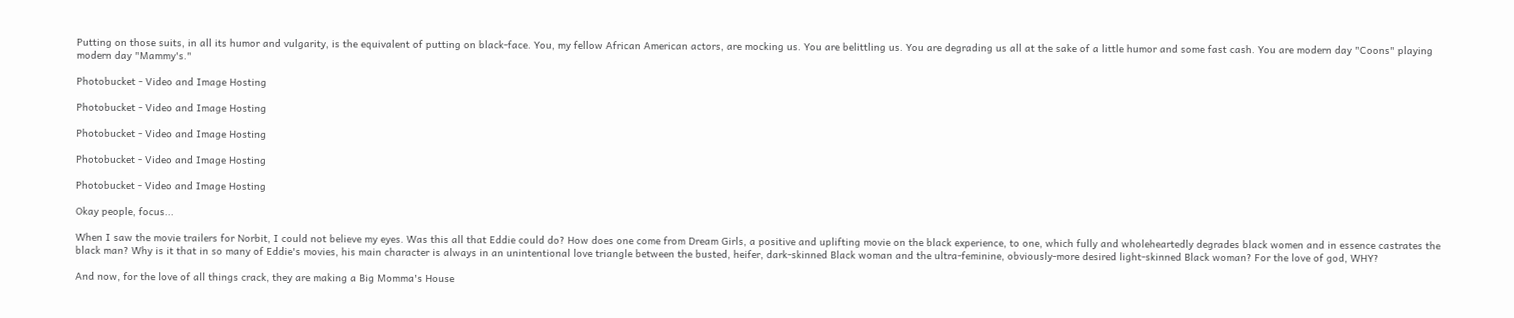Putting on those suits, in all its humor and vulgarity, is the equivalent of putting on black-face. You, my fellow African American actors, are mocking us. You are belittling us. You are degrading us all at the sake of a little humor and some fast cash. You are modern day "Coons" playing modern day "Mammy's."

Photobucket - Video and Image Hosting

Photobucket - Video and Image Hosting

Photobucket - Video and Image Hosting

Photobucket - Video and Image Hosting

Photobucket - Video and Image Hosting

Okay people, focus...

When I saw the movie trailers for Norbit, I could not believe my eyes. Was this all that Eddie could do? How does one come from Dream Girls, a positive and uplifting movie on the black experience, to one, which fully and wholeheartedly degrades black women and in essence castrates the black man? Why is it that in so many of Eddie's movies, his main character is always in an unintentional love triangle between the busted, heifer, dark-skinned Black woman and the ultra-feminine, obviously-more desired light-skinned Black woman? For the love of god, WHY?

And now, for the love of all things crack, they are making a Big Momma's House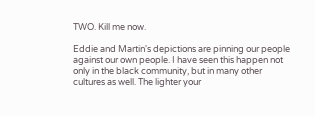TWO. Kill me now.

Eddie and Martin's depictions are pinning our people against our own people. I have seen this happen not only in the black community, but in many other cultures as well. The lighter your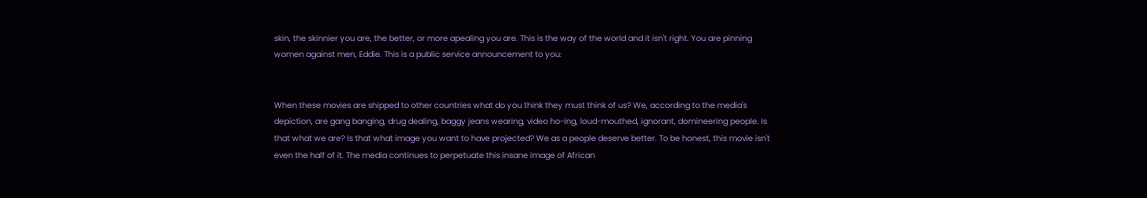skin, the skinnier you are, the better, or more apealing you are. This is the way of the world and it isn't right. You are pinning women against men, Eddie. This is a public service announcement to you:


When these movies are shipped to other countries what do you think they must think of us? We, according to the media's depiction, are gang banging, drug dealing, baggy jeans wearing, video ho-ing, loud-mouthed, ignorant, domineering people. Is that what we are? Is that what image you want to have projected? We as a people deserve better. To be honest, this movie isn't even the half of it. The media continues to perpetuate this insane image of African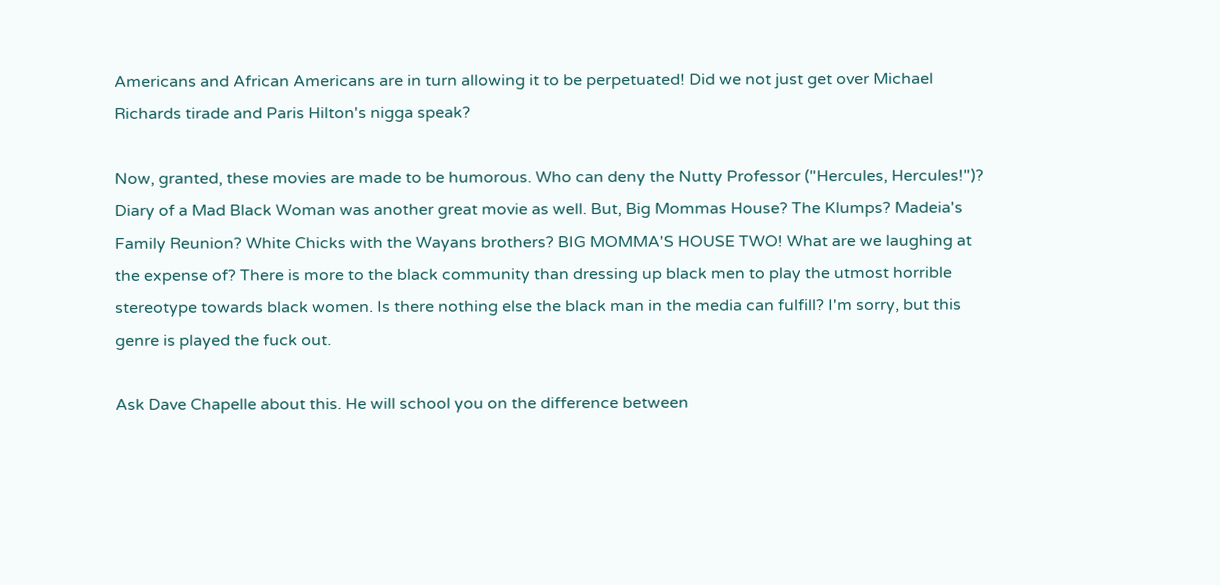Americans and African Americans are in turn allowing it to be perpetuated! Did we not just get over Michael Richards tirade and Paris Hilton's nigga speak?

Now, granted, these movies are made to be humorous. Who can deny the Nutty Professor ("Hercules, Hercules!")? Diary of a Mad Black Woman was another great movie as well. But, Big Mommas House? The Klumps? Madeia's Family Reunion? White Chicks with the Wayans brothers? BIG MOMMA'S HOUSE TWO! What are we laughing at the expense of? There is more to the black community than dressing up black men to play the utmost horrible stereotype towards black women. Is there nothing else the black man in the media can fulfill? I'm sorry, but this genre is played the fuck out.

Ask Dave Chapelle about this. He will school you on the difference between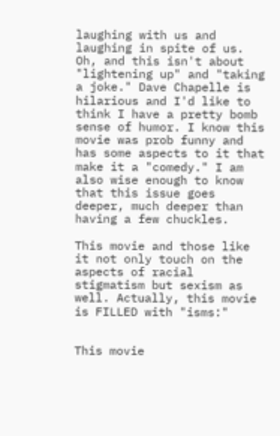laughing with us and laughing in spite of us. Oh, and this isn't about "lightening up" and "taking a joke." Dave Chapelle is hilarious and I'd like to think I have a pretty bomb sense of humor. I know this movie was prob funny and has some aspects to it that make it a "comedy." I am also wise enough to know that this issue goes deeper, much deeper than having a few chuckles.

This movie and those like it not only touch on the aspects of racial stigmatism but sexism as well. Actually, this movie is FILLED with "isms:"


This movie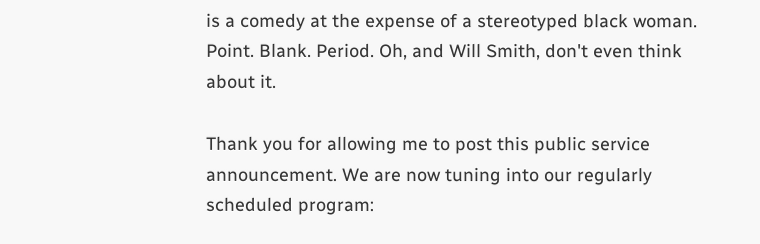is a comedy at the expense of a stereotyped black woman. Point. Blank. Period. Oh, and Will Smith, don't even think about it.

Thank you for allowing me to post this public service announcement. We are now tuning into our regularly scheduled program: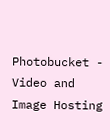Photobucket - Video and Image Hosting